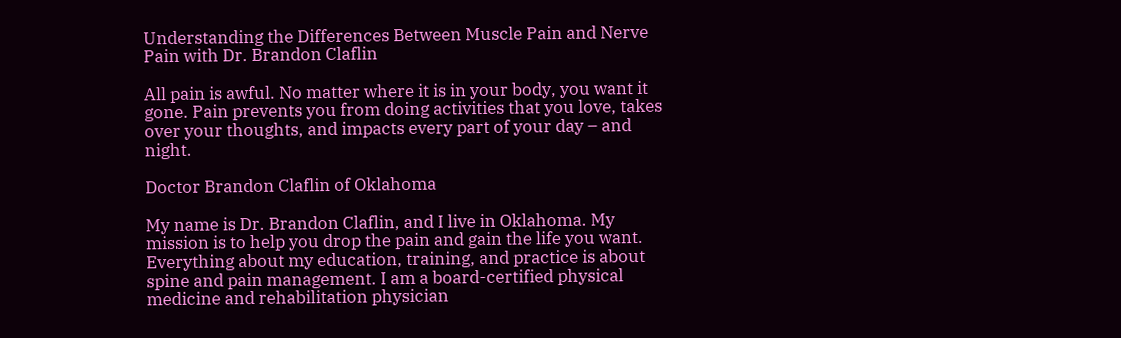Understanding the Differences Between Muscle Pain and Nerve Pain with Dr. Brandon Claflin

All pain is awful. No matter where it is in your body, you want it gone. Pain prevents you from doing activities that you love, takes over your thoughts, and impacts every part of your day – and night.

Doctor Brandon Claflin of Oklahoma

My name is Dr. Brandon Claflin, and I live in Oklahoma. My mission is to help you drop the pain and gain the life you want. Everything about my education, training, and practice is about spine and pain management. I am a board-certified physical medicine and rehabilitation physician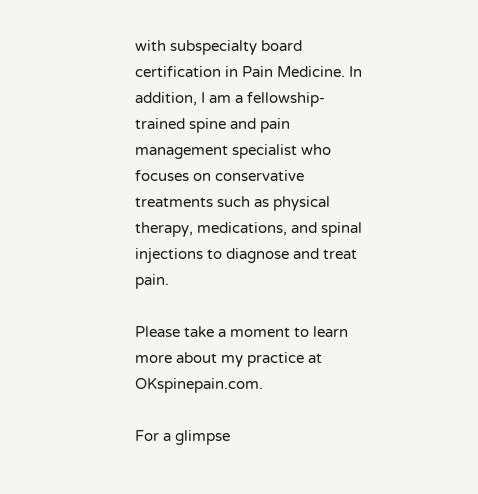with subspecialty board certification in Pain Medicine. In addition, I am a fellowship-trained spine and pain management specialist who focuses on conservative treatments such as physical therapy, medications, and spinal injections to diagnose and treat pain.

Please take a moment to learn more about my practice at OKspinepain.com.

For a glimpse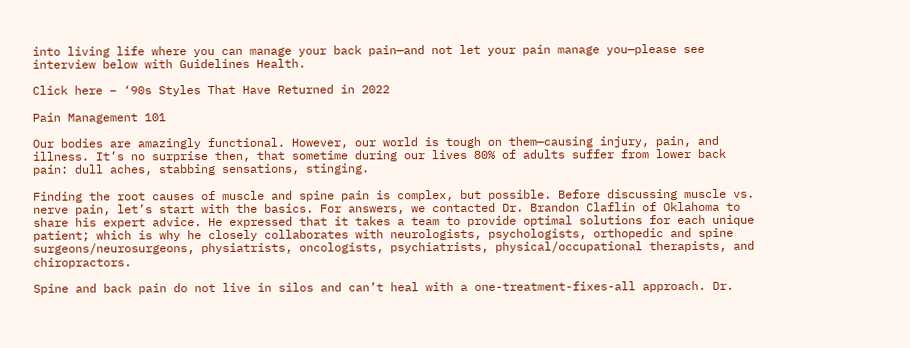into living life where you can manage your back pain—and not let your pain manage you—please see interview below with Guidelines Health.

Click here – ‘90s Styles That Have Returned in 2022

Pain Management 101

Our bodies are amazingly functional. However, our world is tough on them—causing injury, pain, and illness. It’s no surprise then, that sometime during our lives 80% of adults suffer from lower back pain: dull aches, stabbing sensations, stinging.

Finding the root causes of muscle and spine pain is complex, but possible. Before discussing muscle vs. nerve pain, let’s start with the basics. For answers, we contacted Dr. Brandon Claflin of Oklahoma to share his expert advice. He expressed that it takes a team to provide optimal solutions for each unique patient; which is why he closely collaborates with neurologists, psychologists, orthopedic and spine surgeons/neurosurgeons, physiatrists, oncologists, psychiatrists, physical/occupational therapists, and chiropractors.

Spine and back pain do not live in silos and can’t heal with a one-treatment-fixes-all approach. Dr.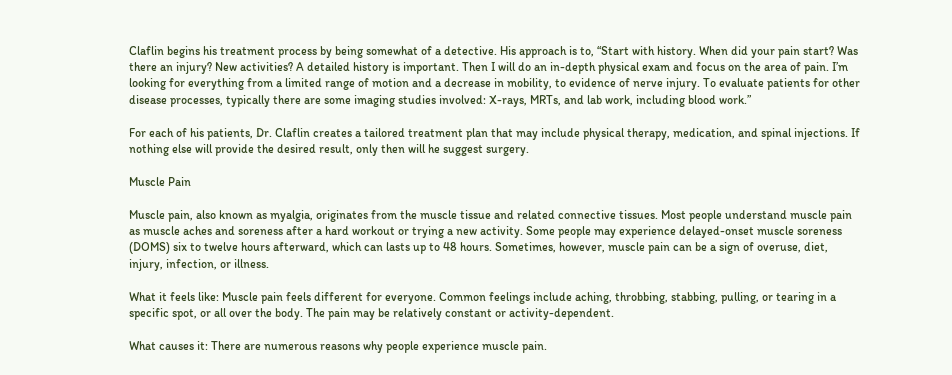Claflin begins his treatment process by being somewhat of a detective. His approach is to, “Start with history. When did your pain start? Was there an injury? New activities? A detailed history is important. Then I will do an in-depth physical exam and focus on the area of pain. I’m looking for everything from a limited range of motion and a decrease in mobility, to evidence of nerve injury. To evaluate patients for other disease processes, typically there are some imaging studies involved: X-rays, MRTs, and lab work, including blood work.”

For each of his patients, Dr. Claflin creates a tailored treatment plan that may include physical therapy, medication, and spinal injections. If nothing else will provide the desired result, only then will he suggest surgery.

Muscle Pain

Muscle pain, also known as myalgia, originates from the muscle tissue and related connective tissues. Most people understand muscle pain as muscle aches and soreness after a hard workout or trying a new activity. Some people may experience delayed-onset muscle soreness (DOMS) six to twelve hours afterward, which can lasts up to 48 hours. Sometimes, however, muscle pain can be a sign of overuse, diet, injury, infection, or illness.

What it feels like: Muscle pain feels different for everyone. Common feelings include aching, throbbing, stabbing, pulling, or tearing in a specific spot, or all over the body. The pain may be relatively constant or activity-dependent.

What causes it: There are numerous reasons why people experience muscle pain.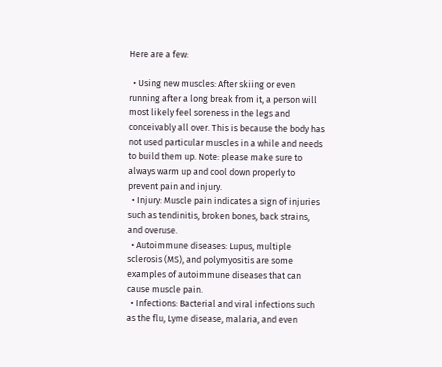Here are a few:

  • Using new muscles: After skiing or even running after a long break from it, a person will most likely feel soreness in the legs and conceivably all over. This is because the body has not used particular muscles in a while and needs to build them up. Note: please make sure to always warm up and cool down properly to prevent pain and injury.
  • Injury: Muscle pain indicates a sign of injuries such as tendinitis, broken bones, back strains, and overuse.
  • Autoimmune diseases: Lupus, multiple sclerosis (MS), and polymyositis are some examples of autoimmune diseases that can cause muscle pain.
  • Infections: Bacterial and viral infections such as the flu, Lyme disease, malaria, and even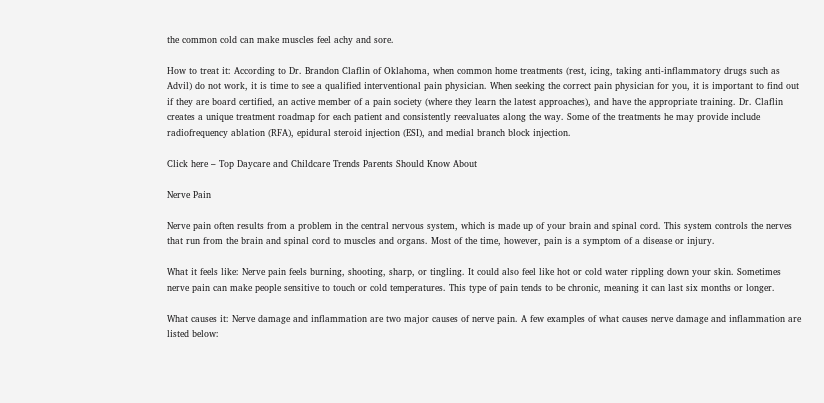the common cold can make muscles feel achy and sore.

How to treat it: According to Dr. Brandon Claflin of Oklahoma, when common home treatments (rest, icing, taking anti-inflammatory drugs such as Advil) do not work, it is time to see a qualified interventional pain physician. When seeking the correct pain physician for you, it is important to find out if they are board certified, an active member of a pain society (where they learn the latest approaches), and have the appropriate training. Dr. Claflin creates a unique treatment roadmap for each patient and consistently reevaluates along the way. Some of the treatments he may provide include radiofrequency ablation (RFA), epidural steroid injection (ESI), and medial branch block injection.

Click here – Top Daycare and Childcare Trends Parents Should Know About

Nerve Pain

Nerve pain often results from a problem in the central nervous system, which is made up of your brain and spinal cord. This system controls the nerves that run from the brain and spinal cord to muscles and organs. Most of the time, however, pain is a symptom of a disease or injury.

What it feels like: Nerve pain feels burning, shooting, sharp, or tingling. It could also feel like hot or cold water rippling down your skin. Sometimes nerve pain can make people sensitive to touch or cold temperatures. This type of pain tends to be chronic, meaning it can last six months or longer.

What causes it: Nerve damage and inflammation are two major causes of nerve pain. A few examples of what causes nerve damage and inflammation are listed below: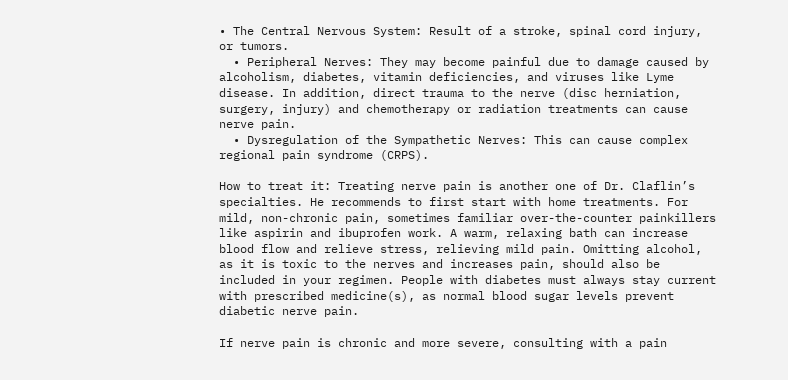• The Central Nervous System: Result of a stroke, spinal cord injury, or tumors.
  • Peripheral Nerves: They may become painful due to damage caused by alcoholism, diabetes, vitamin deficiencies, and viruses like Lyme disease. In addition, direct trauma to the nerve (disc herniation, surgery, injury) and chemotherapy or radiation treatments can cause nerve pain.
  • Dysregulation of the Sympathetic Nerves: This can cause complex regional pain syndrome (CRPS).

How to treat it: Treating nerve pain is another one of Dr. Claflin’s specialties. He recommends to first start with home treatments. For mild, non-chronic pain, sometimes familiar over-the-counter painkillers like aspirin and ibuprofen work. A warm, relaxing bath can increase blood flow and relieve stress, relieving mild pain. Omitting alcohol, as it is toxic to the nerves and increases pain, should also be included in your regimen. People with diabetes must always stay current with prescribed medicine(s), as normal blood sugar levels prevent diabetic nerve pain.

If nerve pain is chronic and more severe, consulting with a pain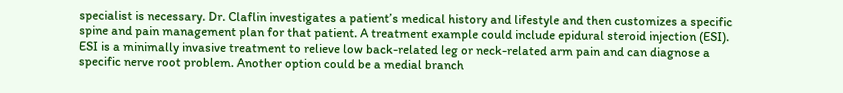specialist is necessary. Dr. Claflin investigates a patient’s medical history and lifestyle and then customizes a specific spine and pain management plan for that patient. A treatment example could include epidural steroid injection (ESI). ESI is a minimally invasive treatment to relieve low back-related leg or neck-related arm pain and can diagnose a specific nerve root problem. Another option could be a medial branch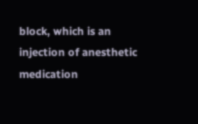block, which is an injection of anesthetic medication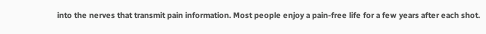into the nerves that transmit pain information. Most people enjoy a pain-free life for a few years after each shot.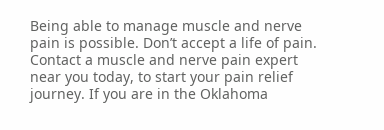Being able to manage muscle and nerve pain is possible. Don’t accept a life of pain. Contact a muscle and nerve pain expert near you today, to start your pain relief journey. If you are in the Oklahoma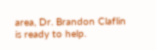area, Dr. Brandon Claflin is ready to help.